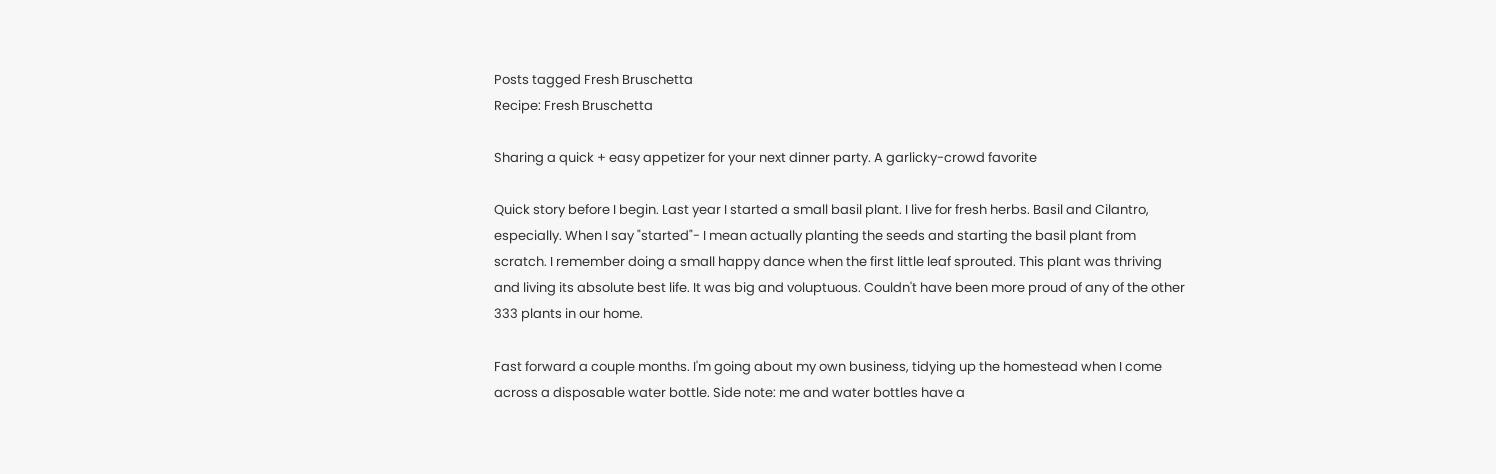Posts tagged Fresh Bruschetta
Recipe: Fresh Bruschetta

Sharing a quick + easy appetizer for your next dinner party. A garlicky-crowd favorite

Quick story before I begin. Last year I started a small basil plant. I live for fresh herbs. Basil and Cilantro, especially. When I say "started"- I mean actually planting the seeds and starting the basil plant from scratch. I remember doing a small happy dance when the first little leaf sprouted. This plant was thriving and living its absolute best life. It was big and voluptuous. Couldn't have been more proud of any of the other 333 plants in our home.

Fast forward a couple months. I'm going about my own business, tidying up the homestead when I come across a disposable water bottle. Side note: me and water bottles have a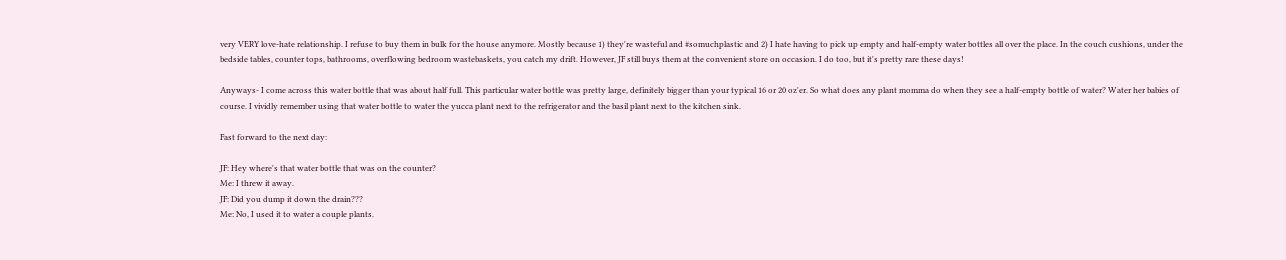very VERY love-hate relationship. I refuse to buy them in bulk for the house anymore. Mostly because 1) they're wasteful and #somuchplastic and 2) I hate having to pick up empty and half-empty water bottles all over the place. In the couch cushions, under the bedside tables, counter tops, bathrooms, overflowing bedroom wastebaskets, you catch my drift. However, JF still buys them at the convenient store on occasion. I do too, but it's pretty rare these days!

Anyways- I come across this water bottle that was about half full. This particular water bottle was pretty large, definitely bigger than your typical 16 or 20 oz'er. So what does any plant momma do when they see a half-empty bottle of water? Water her babies of course. I vividly remember using that water bottle to water the yucca plant next to the refrigerator and the basil plant next to the kitchen sink.

Fast forward to the next day:

JF: Hey where's that water bottle that was on the counter?
Me: I threw it away.
JF: Did you dump it down the drain???
Me: No, I used it to water a couple plants.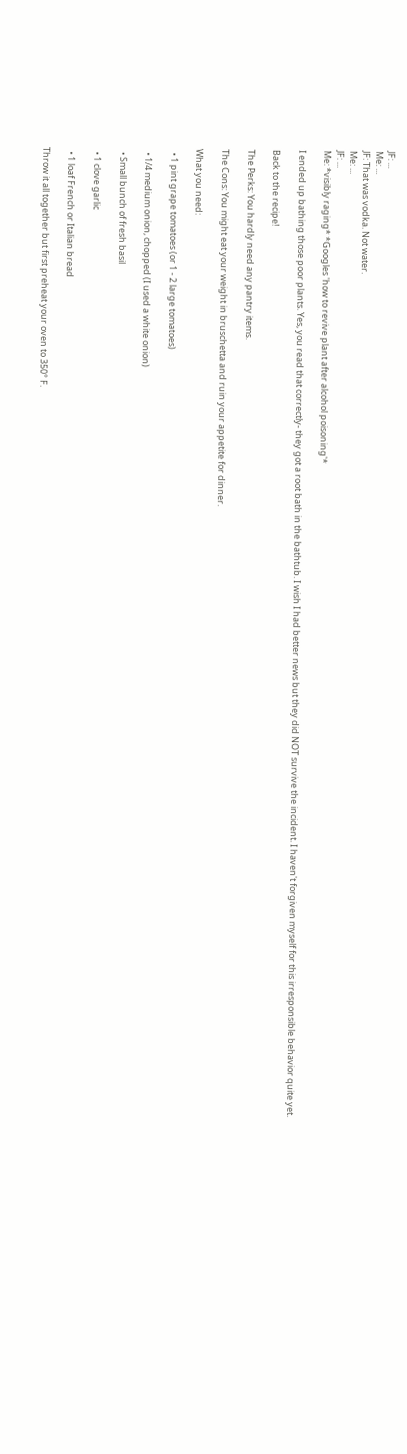JF: ...
Me: ...
JF: That was vodka. Not water.
Me: ...
JF: ...
Me: *visibly raging* *Googles 'how to revive plant after alcohol poisoning'*

I ended up bathing those poor plants. Yes, you read that correctly- they got a root bath in the bathtub. I wish I had better news but they did NOT survive the incident. I haven't forgiven myself for this irresponsible behavior quite yet.

Back to the recipe!

The Perks: You hardly need any pantry items.

The Cons: You might eat your weight in bruschetta and ruin your appetite for dinner.

What you need:

  • 1 pint grape tomatoes (or 1 - 2 large tomatoes)

  • 1/4 medium onion, chopped (I used a white onion)

  • Small bunch of fresh basil

  • 1 clove garlic

  • 1 loaf French or Italian bread

Throw it all together but first preheat your oven to 350° F.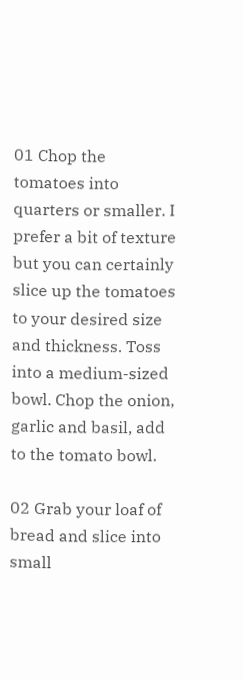01 Chop the tomatoes into quarters or smaller. I prefer a bit of texture but you can certainly slice up the tomatoes to your desired size and thickness. Toss into a medium-sized bowl. Chop the onion, garlic and basil, add to the tomato bowl.

02 Grab your loaf of bread and slice into small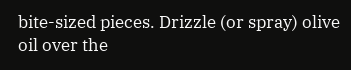bite-sized pieces. Drizzle (or spray) olive oil over the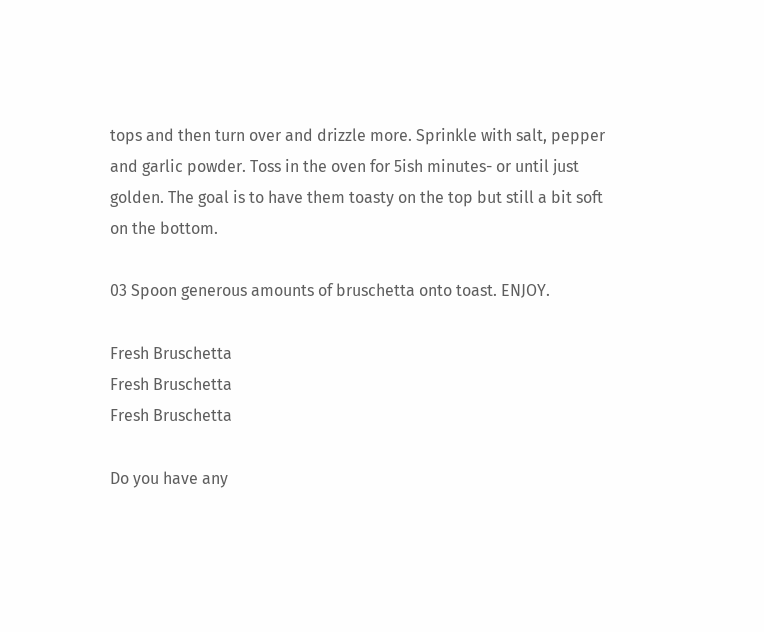tops and then turn over and drizzle more. Sprinkle with salt, pepper and garlic powder. Toss in the oven for 5ish minutes- or until just golden. The goal is to have them toasty on the top but still a bit soft on the bottom.

03 Spoon generous amounts of bruschetta onto toast. ENJOY.

Fresh Bruschetta
Fresh Bruschetta
Fresh Bruschetta

Do you have any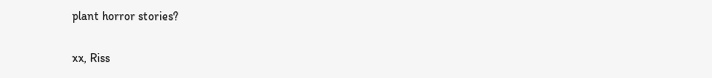plant horror stories?

xx, Riss